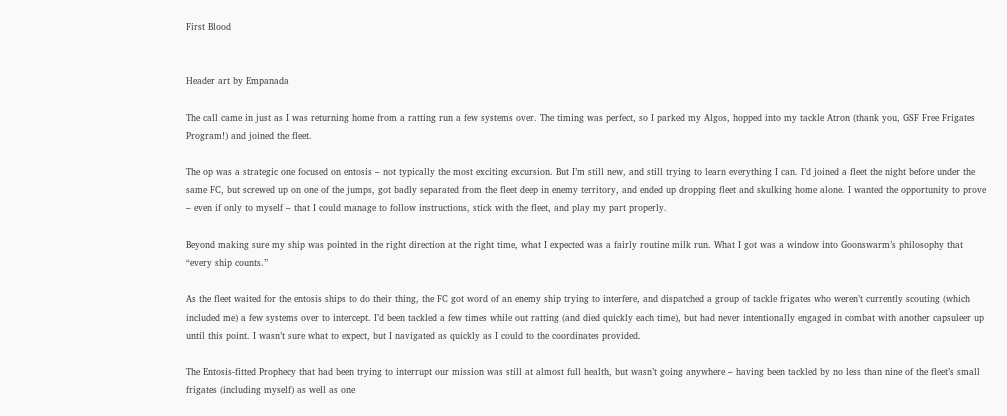First Blood


Header art by Empanada

The call came in just as I was returning home from a ratting run a few systems over. The timing was perfect, so I parked my Algos, hopped into my tackle Atron (thank you, GSF Free Frigates Program!) and joined the fleet.

The op was a strategic one focused on entosis – not typically the most exciting excursion. But I’m still new, and still trying to learn everything I can. I’d joined a fleet the night before under the same FC, but screwed up on one of the jumps, got badly separated from the fleet deep in enemy territory, and ended up dropping fleet and skulking home alone. I wanted the opportunity to prove – even if only to myself – that I could manage to follow instructions, stick with the fleet, and play my part properly.

Beyond making sure my ship was pointed in the right direction at the right time, what I expected was a fairly routine milk run. What I got was a window into Goonswarm’s philosophy that “every ship counts.”

As the fleet waited for the entosis ships to do their thing, the FC got word of an enemy ship trying to interfere, and dispatched a group of tackle frigates who weren’t currently scouting (which included me) a few systems over to intercept. I’d been tackled a few times while out ratting (and died quickly each time), but had never intentionally engaged in combat with another capsuleer up until this point. I wasn’t sure what to expect, but I navigated as quickly as I could to the coordinates provided.

The Entosis-fitted Prophecy that had been trying to interrupt our mission was still at almost full health, but wasn’t going anywhere – having been tackled by no less than nine of the fleet’s small frigates (including myself) as well as one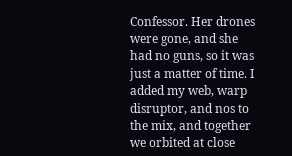Confessor. Her drones were gone, and she had no guns, so it was just a matter of time. I added my web, warp disruptor, and nos to the mix, and together we orbited at close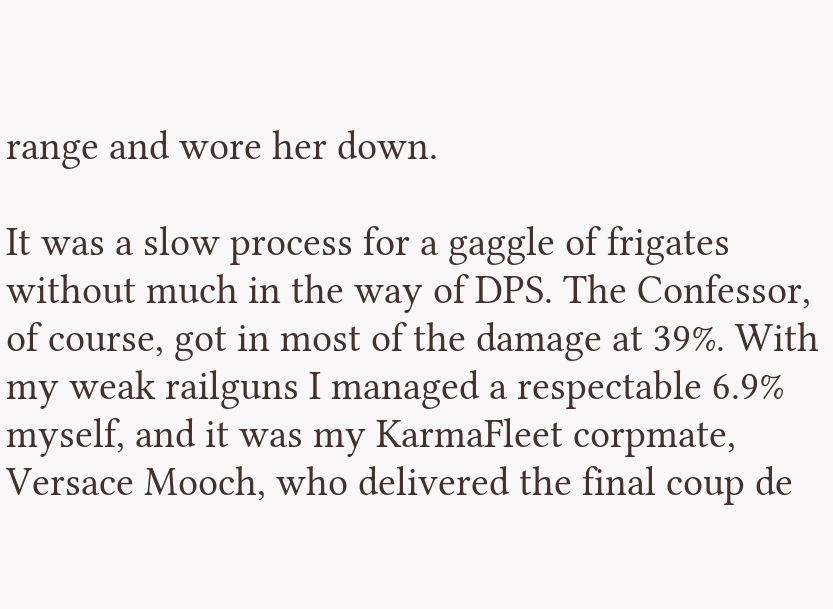range and wore her down.

It was a slow process for a gaggle of frigates without much in the way of DPS. The Confessor, of course, got in most of the damage at 39%. With my weak railguns I managed a respectable 6.9% myself, and it was my KarmaFleet corpmate, Versace Mooch, who delivered the final coup de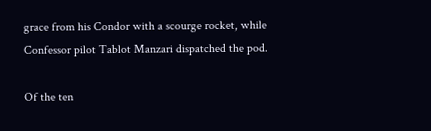grace from his Condor with a scourge rocket, while Confessor pilot Tablot Manzari dispatched the pod.

Of the ten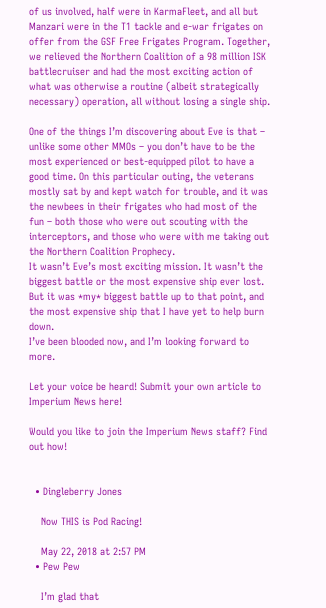of us involved, half were in KarmaFleet, and all but Manzari were in the T1 tackle and e-war frigates on offer from the GSF Free Frigates Program. Together, we relieved the Northern Coalition of a 98 million ISK battlecruiser and had the most exciting action of what was otherwise a routine (albeit strategically necessary) operation, all without losing a single ship.

One of the things I’m discovering about Eve is that – unlike some other MMOs – you don’t have to be the most experienced or best-equipped pilot to have a good time. On this particular outing, the veterans mostly sat by and kept watch for trouble, and it was the newbees in their frigates who had most of the fun – both those who were out scouting with the interceptors, and those who were with me taking out the Northern Coalition Prophecy.
It wasn’t Eve’s most exciting mission. It wasn’t the biggest battle or the most expensive ship ever lost. But it was *my* biggest battle up to that point, and the most expensive ship that I have yet to help burn down.
I’ve been blooded now, and I’m looking forward to more.

Let your voice be heard! Submit your own article to Imperium News here!

Would you like to join the Imperium News staff? Find out how!


  • Dingleberry Jones

    Now THIS is Pod Racing!

    May 22, 2018 at 2:57 PM
  • Pew Pew

    I’m glad that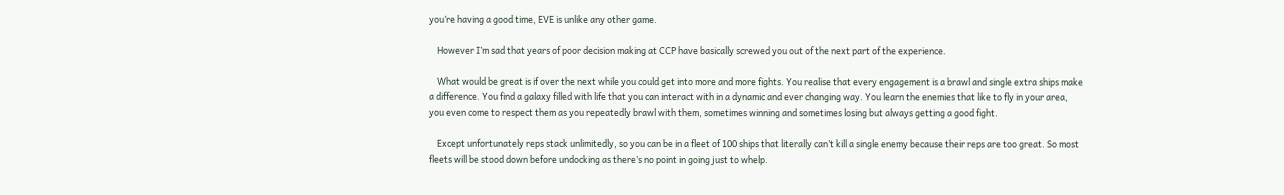you’re having a good time, EVE is unlike any other game.

    However I’m sad that years of poor decision making at CCP have basically screwed you out of the next part of the experience.

    What would be great is if over the next while you could get into more and more fights. You realise that every engagement is a brawl and single extra ships make a difference. You find a galaxy filled with life that you can interact with in a dynamic and ever changing way. You learn the enemies that like to fly in your area, you even come to respect them as you repeatedly brawl with them, sometimes winning and sometimes losing but always getting a good fight.

    Except unfortunately reps stack unlimitedly, so you can be in a fleet of 100 ships that literally can’t kill a single enemy because their reps are too great. So most fleets will be stood down before undocking as there’s no point in going just to whelp.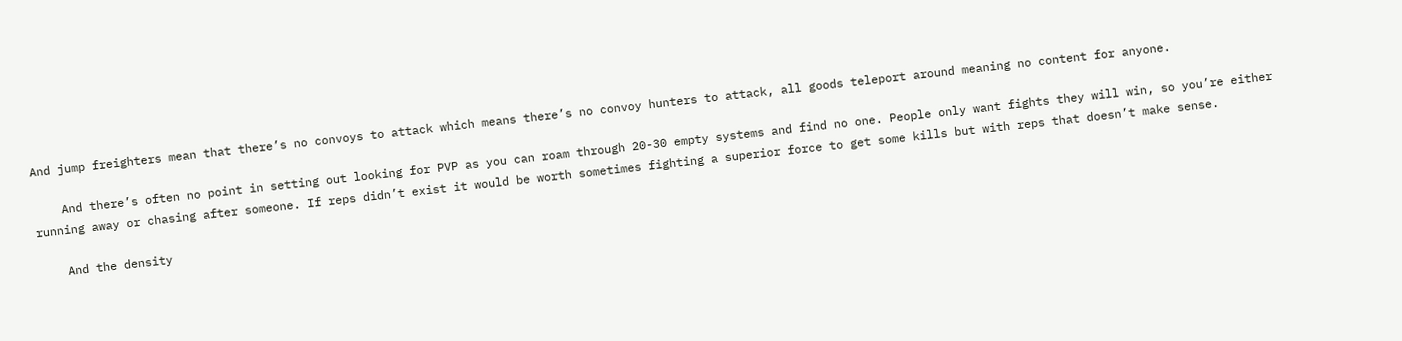And jump freighters mean that there’s no convoys to attack which means there’s no convoy hunters to attack, all goods teleport around meaning no content for anyone.

    And there’s often no point in setting out looking for PVP as you can roam through 20-30 empty systems and find no one. People only want fights they will win, so you’re either running away or chasing after someone. If reps didn’t exist it would be worth sometimes fighting a superior force to get some kills but with reps that doesn’t make sense.

    And the density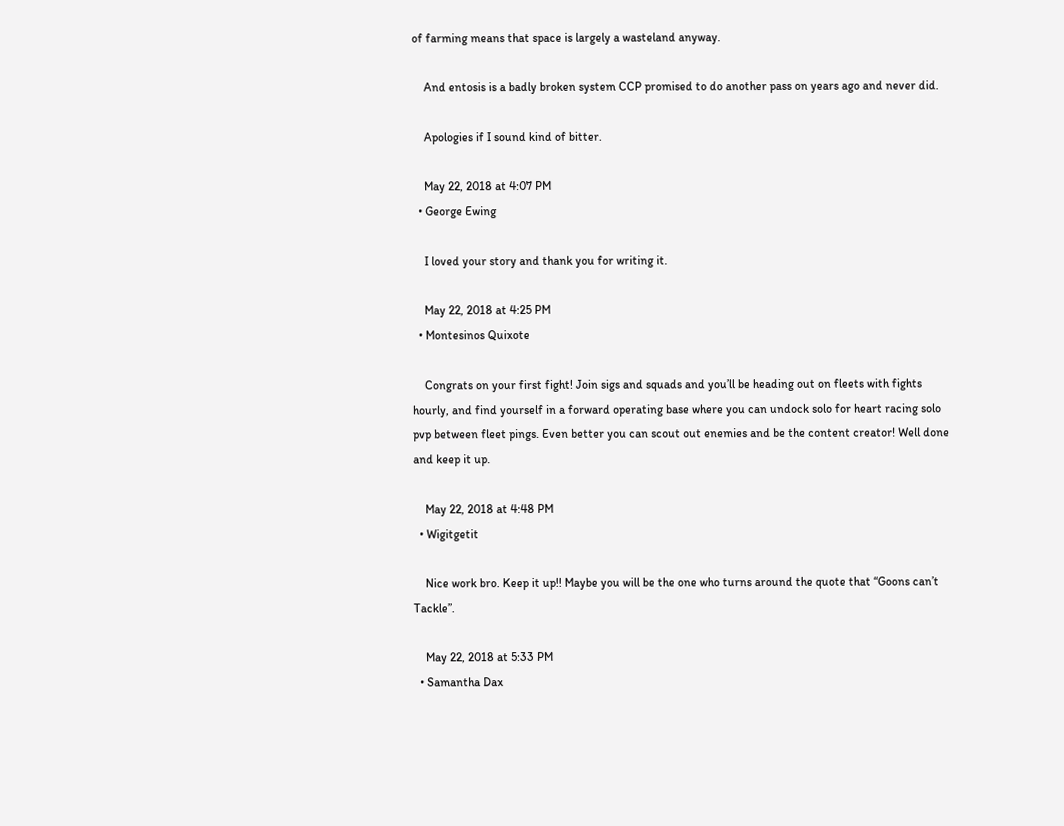of farming means that space is largely a wasteland anyway.

    And entosis is a badly broken system CCP promised to do another pass on years ago and never did.

    Apologies if I sound kind of bitter.

    May 22, 2018 at 4:07 PM
  • George Ewing

    I loved your story and thank you for writing it.

    May 22, 2018 at 4:25 PM
  • Montesinos Quixote

    Congrats on your first fight! Join sigs and squads and you’ll be heading out on fleets with fights hourly, and find yourself in a forward operating base where you can undock solo for heart racing solo pvp between fleet pings. Even better you can scout out enemies and be the content creator! Well done and keep it up.

    May 22, 2018 at 4:48 PM
  • Wigitgetit

    Nice work bro. Keep it up!! Maybe you will be the one who turns around the quote that “Goons can’t Tackle”.

    May 22, 2018 at 5:33 PM
  • Samantha Dax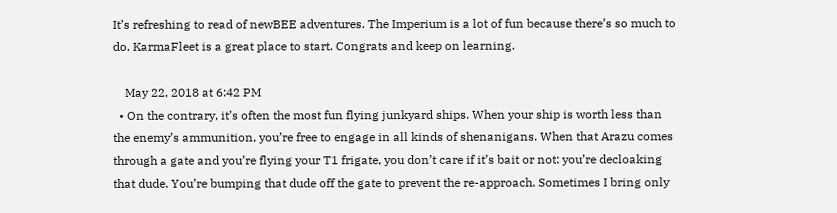It’s refreshing to read of newBEE adventures. The Imperium is a lot of fun because there’s so much to do. KarmaFleet is a great place to start. Congrats and keep on learning.

    May 22, 2018 at 6:42 PM
  • On the contrary, it’s often the most fun flying junkyard ships. When your ship is worth less than the enemy’s ammunition, you’re free to engage in all kinds of shenanigans. When that Arazu comes through a gate and you’re flying your T1 frigate, you don’t care if it’s bait or not: you’re decloaking that dude. You’re bumping that dude off the gate to prevent the re-approach. Sometimes I bring only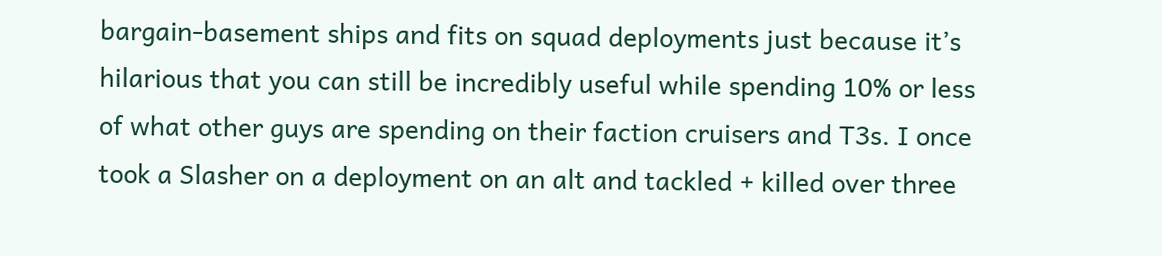bargain-basement ships and fits on squad deployments just because it’s hilarious that you can still be incredibly useful while spending 10% or less of what other guys are spending on their faction cruisers and T3s. I once took a Slasher on a deployment on an alt and tackled + killed over three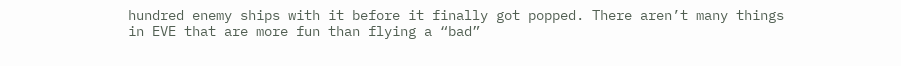hundred enemy ships with it before it finally got popped. There aren’t many things in EVE that are more fun than flying a “bad”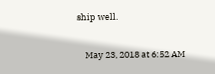ship well.

    May 23, 2018 at 6:52 AM